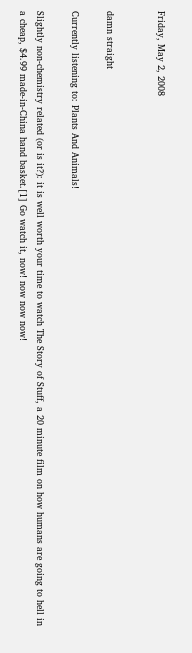Friday, May 2, 2008


damn straight

Currently listening to: Plants And Animals!

Slightly non-chemistry related (or is it?): it is well worth your time to watch The Story of Stuff, a 20 minute film on how humans are going to hell in a cheap, $4.99 made-in-China hand basket.[1] Go watch it, now! now now now!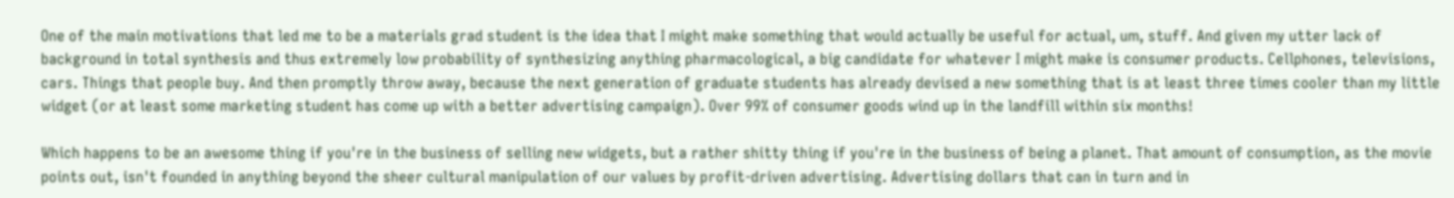One of the main motivations that led me to be a materials grad student is the idea that I might make something that would actually be useful for actual, um, stuff. And given my utter lack of background in total synthesis and thus extremely low probability of synthesizing anything pharmacological, a big candidate for whatever I might make is consumer products. Cellphones, televisions, cars. Things that people buy. And then promptly throw away, because the next generation of graduate students has already devised a new something that is at least three times cooler than my little widget (or at least some marketing student has come up with a better advertising campaign). Over 99% of consumer goods wind up in the landfill within six months!

Which happens to be an awesome thing if you're in the business of selling new widgets, but a rather shitty thing if you're in the business of being a planet. That amount of consumption, as the movie points out, isn't founded in anything beyond the sheer cultural manipulation of our values by profit-driven advertising. Advertising dollars that can in turn and in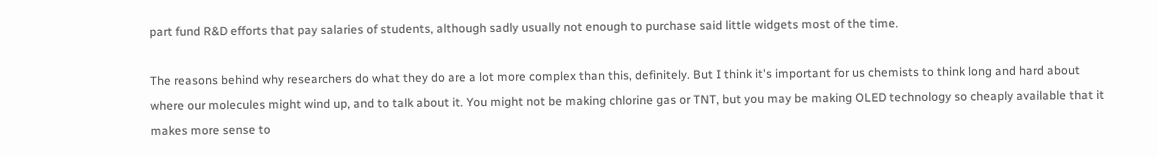part fund R&D efforts that pay salaries of students, although sadly usually not enough to purchase said little widgets most of the time.

The reasons behind why researchers do what they do are a lot more complex than this, definitely. But I think it's important for us chemists to think long and hard about where our molecules might wind up, and to talk about it. You might not be making chlorine gas or TNT, but you may be making OLED technology so cheaply available that it makes more sense to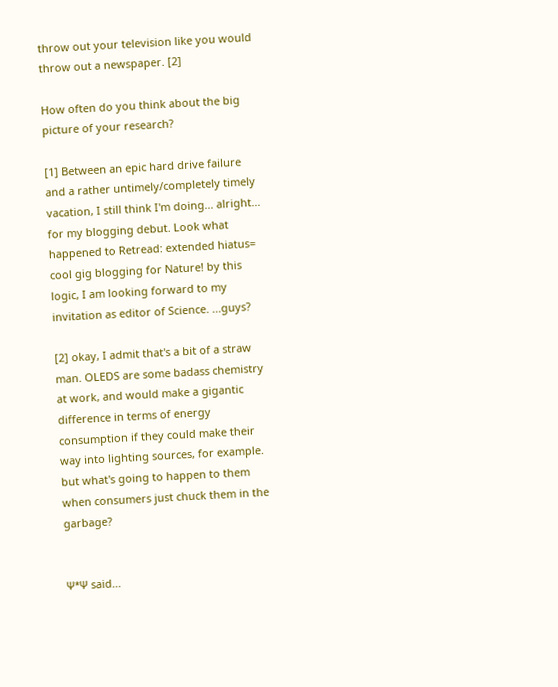throw out your television like you would throw out a newspaper. [2]

How often do you think about the big picture of your research?

[1] Between an epic hard drive failure and a rather untimely/completely timely vacation, I still think I'm doing... alright... for my blogging debut. Look what happened to Retread: extended hiatus= cool gig blogging for Nature! by this logic, I am looking forward to my invitation as editor of Science. ...guys?

[2] okay, I admit that's a bit of a straw man. OLEDS are some badass chemistry at work, and would make a gigantic difference in terms of energy consumption if they could make their way into lighting sources, for example. but what's going to happen to them when consumers just chuck them in the garbage?


Ψ*Ψ said...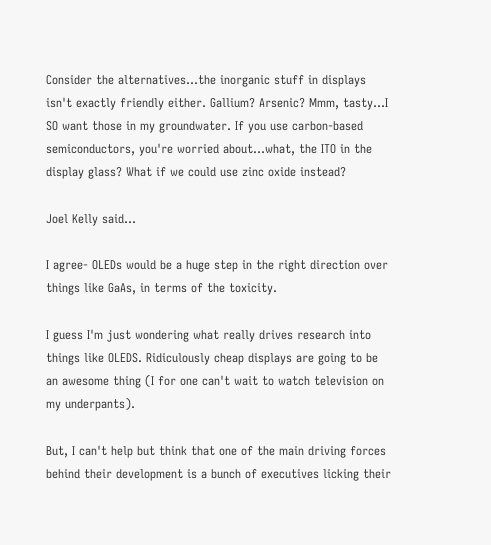Consider the alternatives...the inorganic stuff in displays isn't exactly friendly either. Gallium? Arsenic? Mmm, tasty...I SO want those in my groundwater. If you use carbon-based semiconductors, you're worried about...what, the ITO in the display glass? What if we could use zinc oxide instead?

Joel Kelly said...

I agree- OLEDs would be a huge step in the right direction over things like GaAs, in terms of the toxicity.

I guess I'm just wondering what really drives research into things like OLEDS. Ridiculously cheap displays are going to be an awesome thing (I for one can't wait to watch television on my underpants).

But, I can't help but think that one of the main driving forces behind their development is a bunch of executives licking their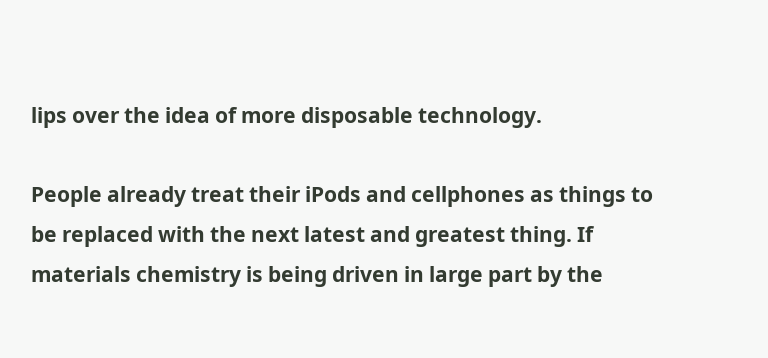lips over the idea of more disposable technology.

People already treat their iPods and cellphones as things to be replaced with the next latest and greatest thing. If materials chemistry is being driven in large part by the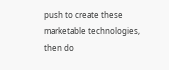push to create these marketable technologies, then do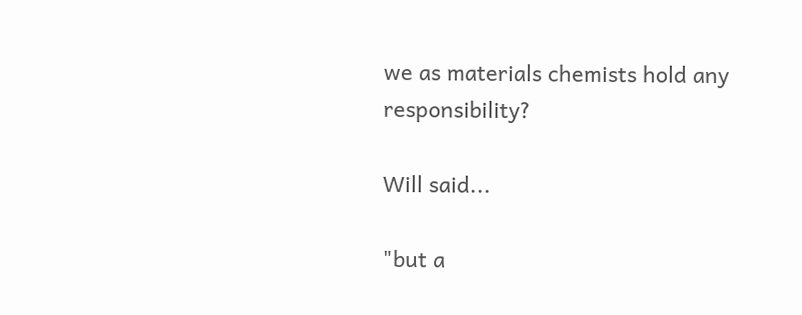we as materials chemists hold any responsibility?

Will said...

"but a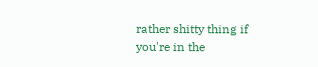rather shitty thing if you're in the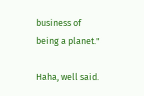business of being a planet."

Haha, well said.